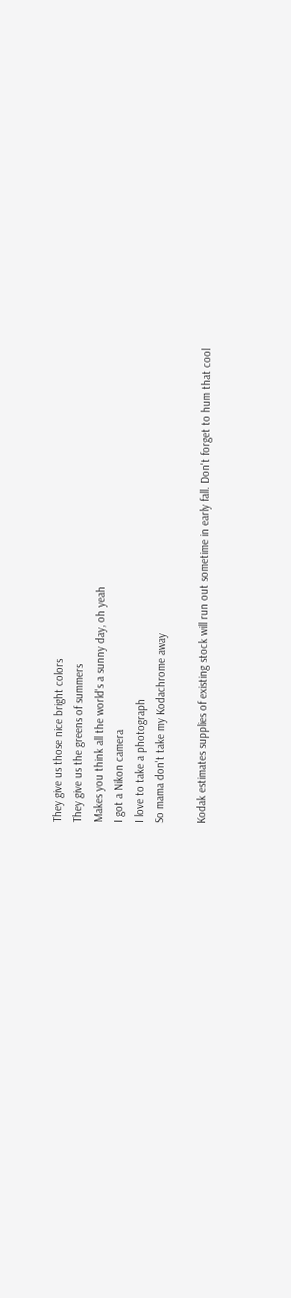They give us those nice bright colors
They give us the greens of summers
Makes you think all the world's a sunny day, oh yeah
I got a Nikon camera
I love to take a photograph
So mama don't take my Kodachrome away

Kodak estimates supplies of existing stock will run out sometime in early fall. Don't forget to hum that cool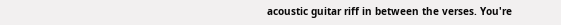acoustic guitar riff in between the verses. You're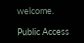welcome.

Public Access